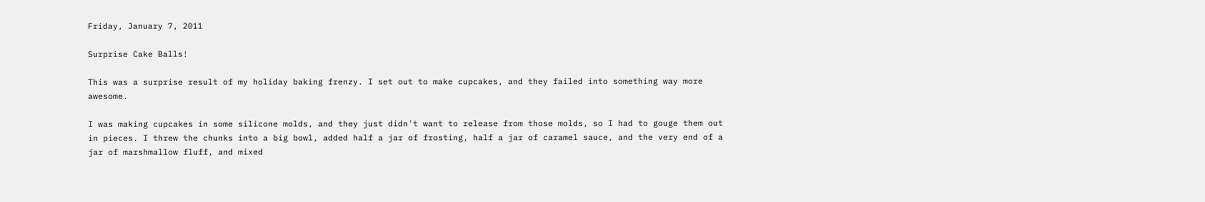Friday, January 7, 2011

Surprise Cake Balls!

This was a surprise result of my holiday baking frenzy. I set out to make cupcakes, and they failed into something way more awesome.

I was making cupcakes in some silicone molds, and they just didn't want to release from those molds, so I had to gouge them out in pieces. I threw the chunks into a big bowl, added half a jar of frosting, half a jar of caramel sauce, and the very end of a jar of marshmallow fluff, and mixed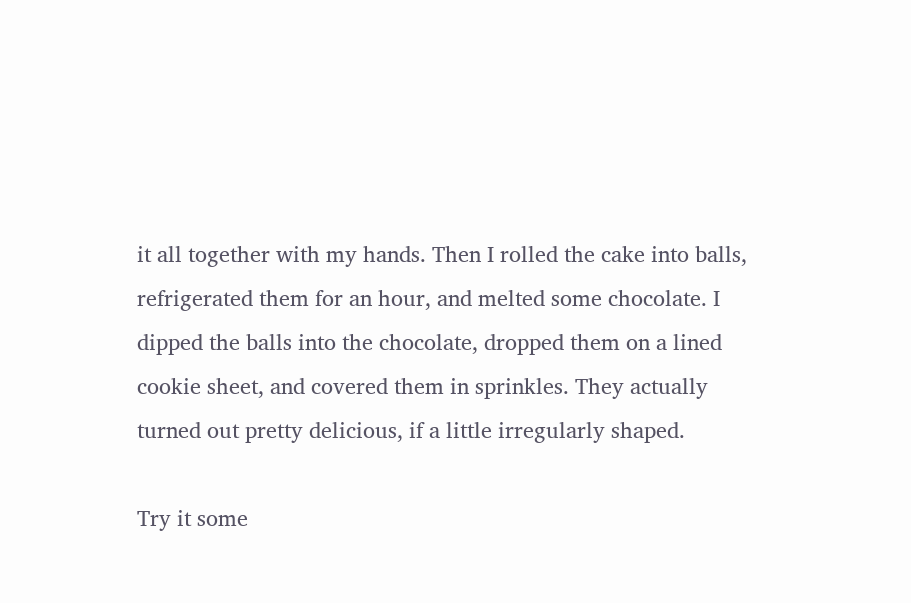it all together with my hands. Then I rolled the cake into balls, refrigerated them for an hour, and melted some chocolate. I dipped the balls into the chocolate, dropped them on a lined cookie sheet, and covered them in sprinkles. They actually turned out pretty delicious, if a little irregularly shaped.

Try it some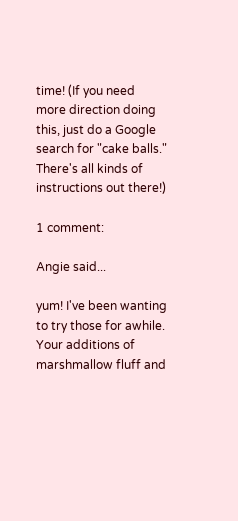time! (If you need more direction doing this, just do a Google search for "cake balls." There's all kinds of instructions out there!)

1 comment:

Angie said...

yum! I've been wanting to try those for awhile. Your additions of marshmallow fluff and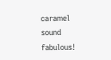caramel sound fabulous!